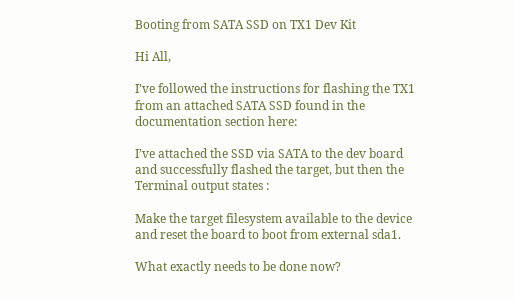Booting from SATA SSD on TX1 Dev Kit

Hi All,

I’ve followed the instructions for flashing the TX1 from an attached SATA SSD found in the documentation section here:

I’ve attached the SSD via SATA to the dev board and successfully flashed the target, but then the Terminal output states :

Make the target filesystem available to the device and reset the board to boot from external sda1.

What exactly needs to be done now?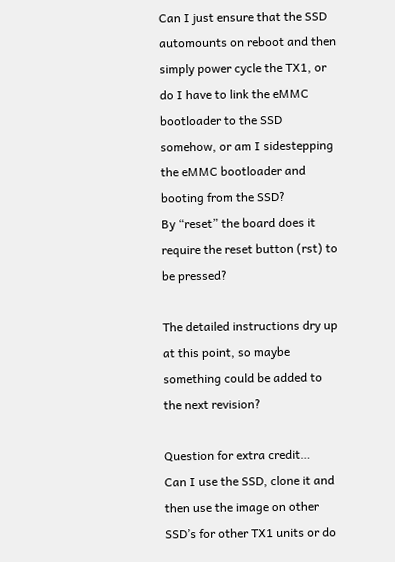Can I just ensure that the SSD automounts on reboot and then simply power cycle the TX1, or do I have to link the eMMC bootloader to the SSD somehow, or am I sidestepping the eMMC bootloader and booting from the SSD?
By “reset” the board does it require the reset button (rst) to be pressed?

The detailed instructions dry up at this point, so maybe something could be added to the next revision?

Question for extra credit…
Can I use the SSD, clone it and then use the image on other SSD’s for other TX1 units or do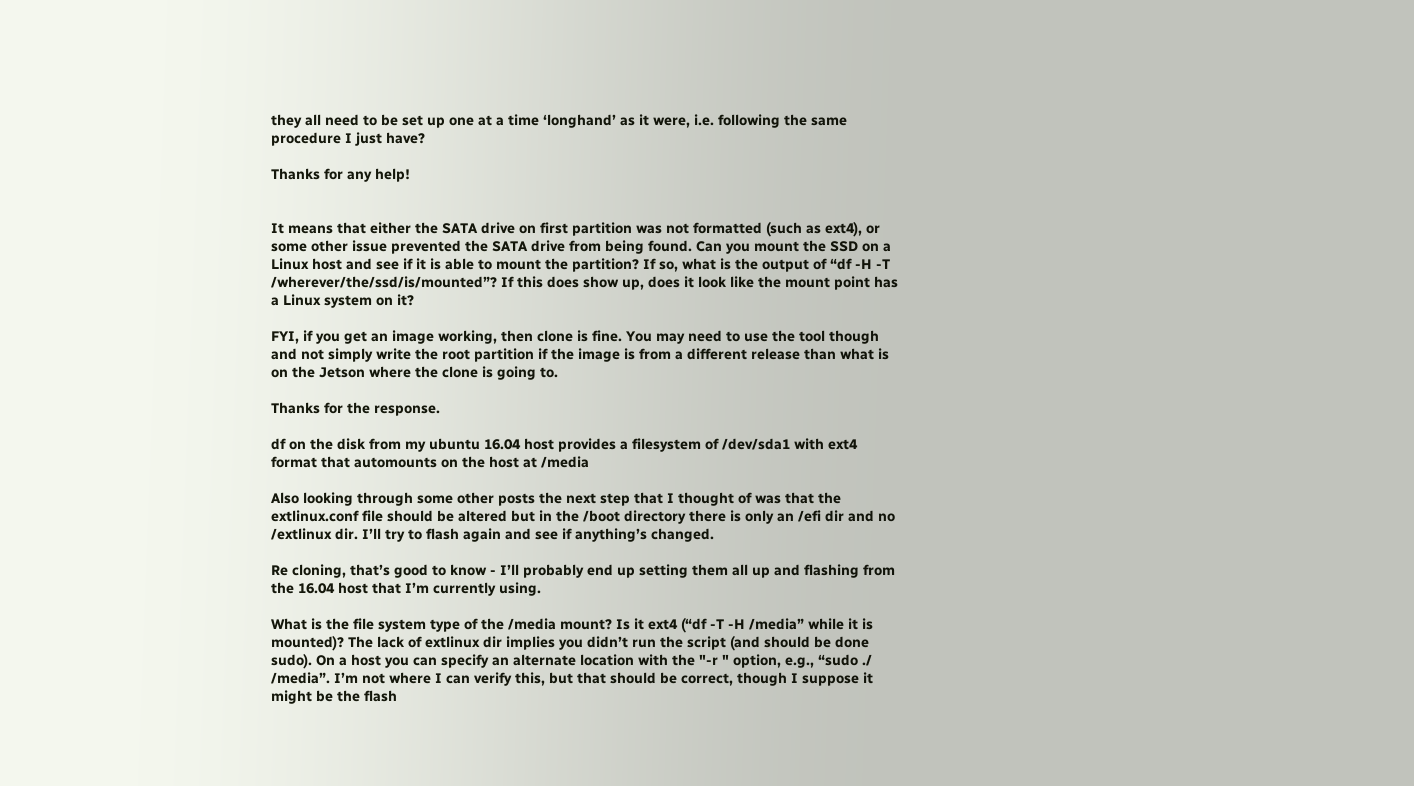they all need to be set up one at a time ‘longhand’ as it were, i.e. following the same procedure I just have?

Thanks for any help!


It means that either the SATA drive on first partition was not formatted (such as ext4), or some other issue prevented the SATA drive from being found. Can you mount the SSD on a Linux host and see if it is able to mount the partition? If so, what is the output of “df -H -T /wherever/the/ssd/is/mounted”? If this does show up, does it look like the mount point has a Linux system on it?

FYI, if you get an image working, then clone is fine. You may need to use the tool though and not simply write the root partition if the image is from a different release than what is on the Jetson where the clone is going to.

Thanks for the response.

df on the disk from my ubuntu 16.04 host provides a filesystem of /dev/sda1 with ext4 format that automounts on the host at /media

Also looking through some other posts the next step that I thought of was that the extlinux.conf file should be altered but in the /boot directory there is only an /efi dir and no /extlinux dir. I’ll try to flash again and see if anything’s changed.

Re cloning, that’s good to know - I’ll probably end up setting them all up and flashing from the 16.04 host that I’m currently using.

What is the file system type of the /media mount? Is it ext4 (“df -T -H /media” while it is mounted)? The lack of extlinux dir implies you didn’t run the script (and should be done sudo). On a host you can specify an alternate location with the "-r " option, e.g., “sudo ./ /media”. I’m not where I can verify this, but that should be correct, though I suppose it might be the flash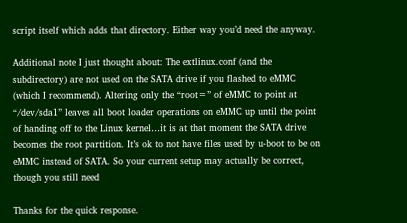script itself which adds that directory. Either way you’d need the anyway.

Additional note I just thought about: The extlinux.conf (and the subdirectory) are not used on the SATA drive if you flashed to eMMC (which I recommend). Altering only the “root=” of eMMC to point at “/dev/sda1” leaves all boot loader operations on eMMC up until the point of handing off to the Linux kernel…it is at that moment the SATA drive becomes the root partition. It’s ok to not have files used by u-boot to be on eMMC instead of SATA. So your current setup may actually be correct, though you still need

Thanks for the quick response.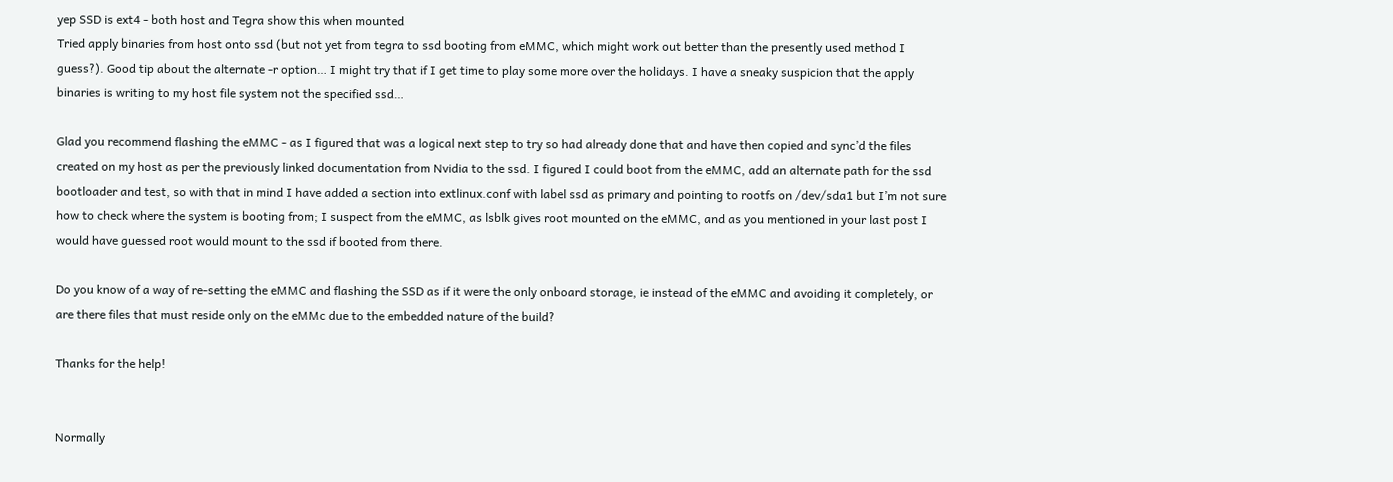yep SSD is ext4 - both host and Tegra show this when mounted
Tried apply binaries from host onto ssd (but not yet from tegra to ssd booting from eMMC, which might work out better than the presently used method I guess?). Good tip about the alternate -r option… I might try that if I get time to play some more over the holidays. I have a sneaky suspicion that the apply binaries is writing to my host file system not the specified ssd…

Glad you recommend flashing the eMMC - as I figured that was a logical next step to try so had already done that and have then copied and sync’d the files created on my host as per the previously linked documentation from Nvidia to the ssd. I figured I could boot from the eMMC, add an alternate path for the ssd bootloader and test, so with that in mind I have added a section into extlinux.conf with label ssd as primary and pointing to rootfs on /dev/sda1 but I’m not sure how to check where the system is booting from; I suspect from the eMMC, as lsblk gives root mounted on the eMMC, and as you mentioned in your last post I would have guessed root would mount to the ssd if booted from there.

Do you know of a way of re-setting the eMMC and flashing the SSD as if it were the only onboard storage, ie instead of the eMMC and avoiding it completely, or are there files that must reside only on the eMMc due to the embedded nature of the build?

Thanks for the help!


Normally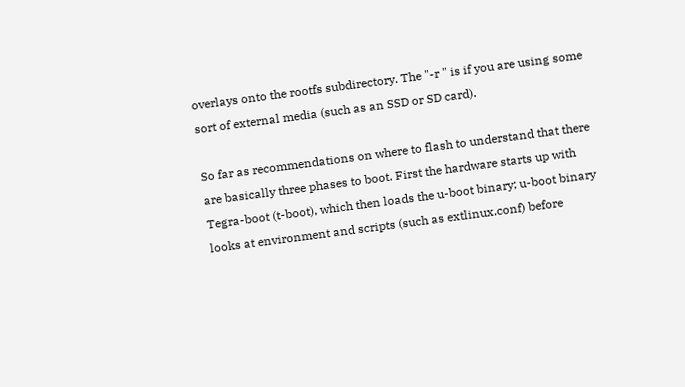overlays onto the rootfs subdirectory. The "-r " is if you are using some sort of external media (such as an SSD or SD card).

So far as recommendations on where to flash to understand that there are basically three phases to boot. First the hardware starts up with Tegra-boot (t-boot), which then loads the u-boot binary; u-boot binary looks at environment and scripts (such as extlinux.conf) before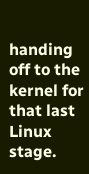handing off to the kernel for that last Linux stage.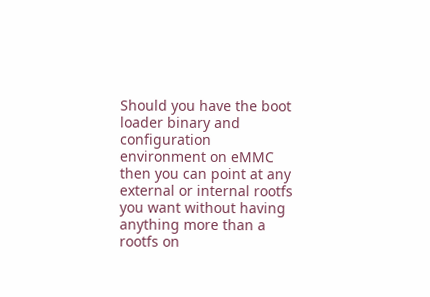Should you have the boot loader binary and configuration environment on eMMC then you can point at any external or internal rootfs you want without having anything more than a rootfs on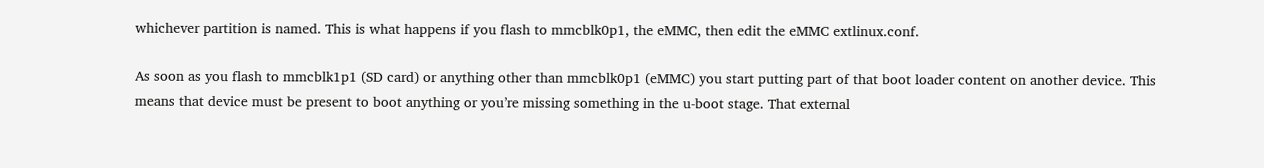whichever partition is named. This is what happens if you flash to mmcblk0p1, the eMMC, then edit the eMMC extlinux.conf.

As soon as you flash to mmcblk1p1 (SD card) or anything other than mmcblk0p1 (eMMC) you start putting part of that boot loader content on another device. This means that device must be present to boot anything or you’re missing something in the u-boot stage. That external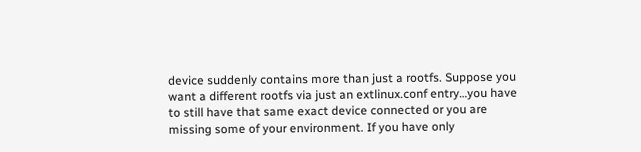device suddenly contains more than just a rootfs. Suppose you want a different rootfs via just an extlinux.conf entry…you have to still have that same exact device connected or you are missing some of your environment. If you have only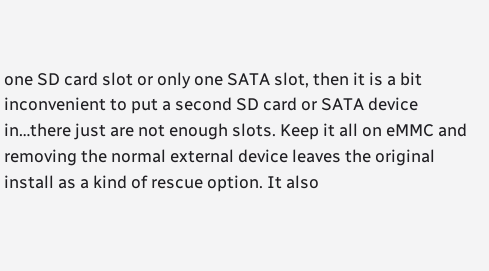one SD card slot or only one SATA slot, then it is a bit inconvenient to put a second SD card or SATA device in…there just are not enough slots. Keep it all on eMMC and removing the normal external device leaves the original install as a kind of rescue option. It also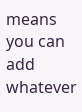means you can add whatever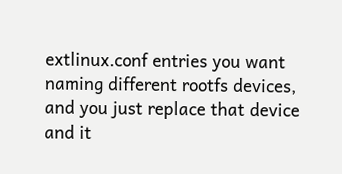extlinux.conf entries you want naming different rootfs devices, and you just replace that device and it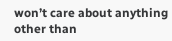won’t care about anything other than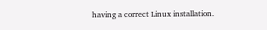having a correct Linux installation.